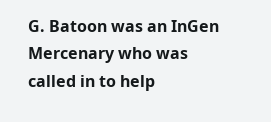G. Batoon was an InGen Mercenary who was called in to help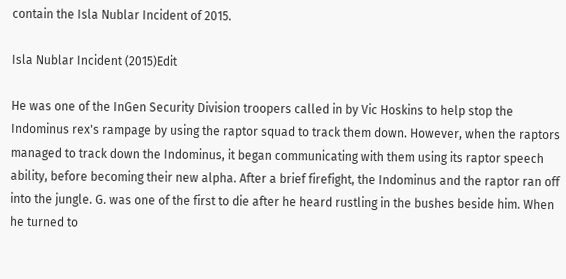contain the Isla Nublar Incident of 2015.

Isla Nublar Incident (2015)Edit

He was one of the InGen Security Division troopers called in by Vic Hoskins to help stop the Indominus rex's rampage by using the raptor squad to track them down. However, when the raptors managed to track down the Indominus, it began communicating with them using its raptor speech ability, before becoming their new alpha. After a brief firefight, the Indominus and the raptor ran off into the jungle. G. was one of the first to die after he heard rustling in the bushes beside him. When he turned to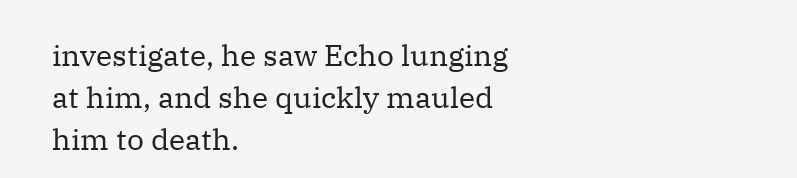investigate, he saw Echo lunging at him, and she quickly mauled him to death.